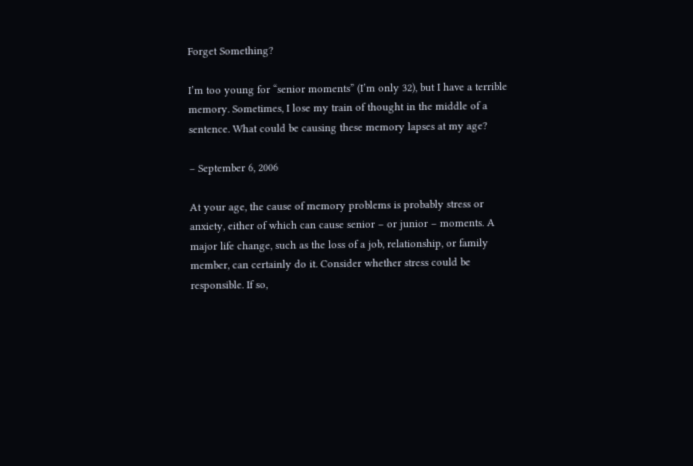Forget Something?

I’m too young for “senior moments” (I’m only 32), but I have a terrible memory. Sometimes, I lose my train of thought in the middle of a sentence. What could be causing these memory lapses at my age?

– September 6, 2006

At your age, the cause of memory problems is probably stress or anxiety, either of which can cause senior – or junior – moments. A major life change, such as the loss of a job, relationship, or family member, can certainly do it. Consider whether stress could be responsible. If so,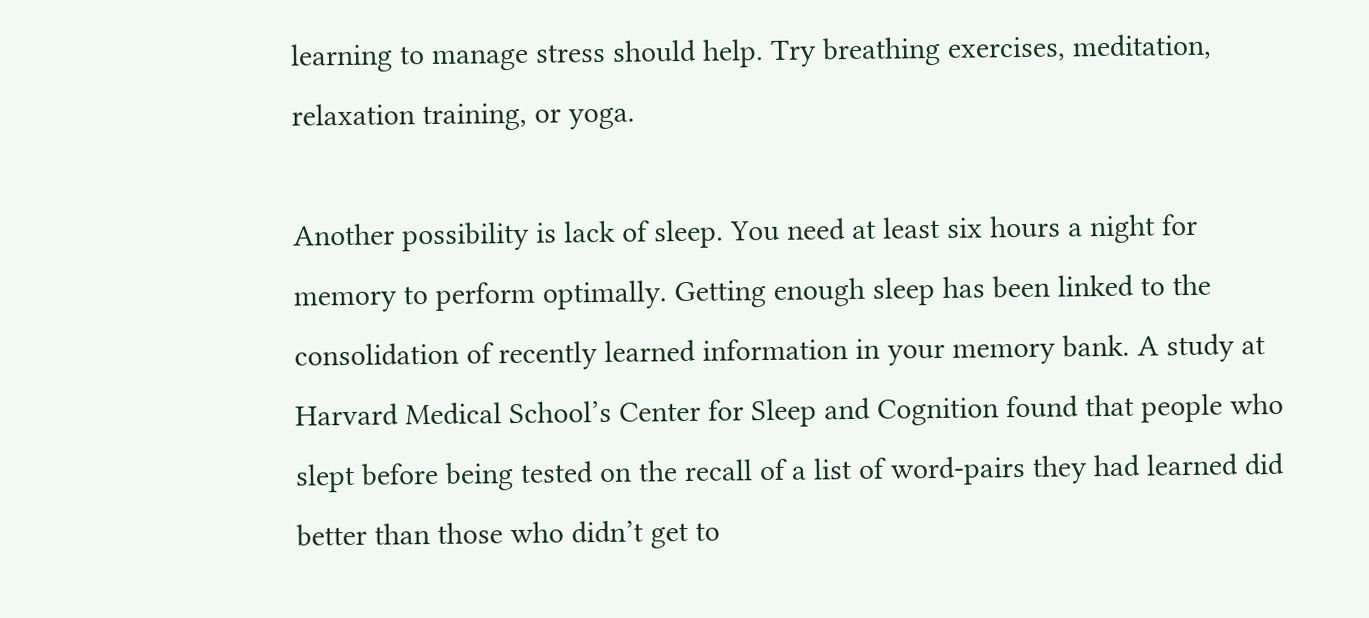learning to manage stress should help. Try breathing exercises, meditation, relaxation training, or yoga.

Another possibility is lack of sleep. You need at least six hours a night for memory to perform optimally. Getting enough sleep has been linked to the consolidation of recently learned information in your memory bank. A study at Harvard Medical School’s Center for Sleep and Cognition found that people who slept before being tested on the recall of a list of word-pairs they had learned did better than those who didn’t get to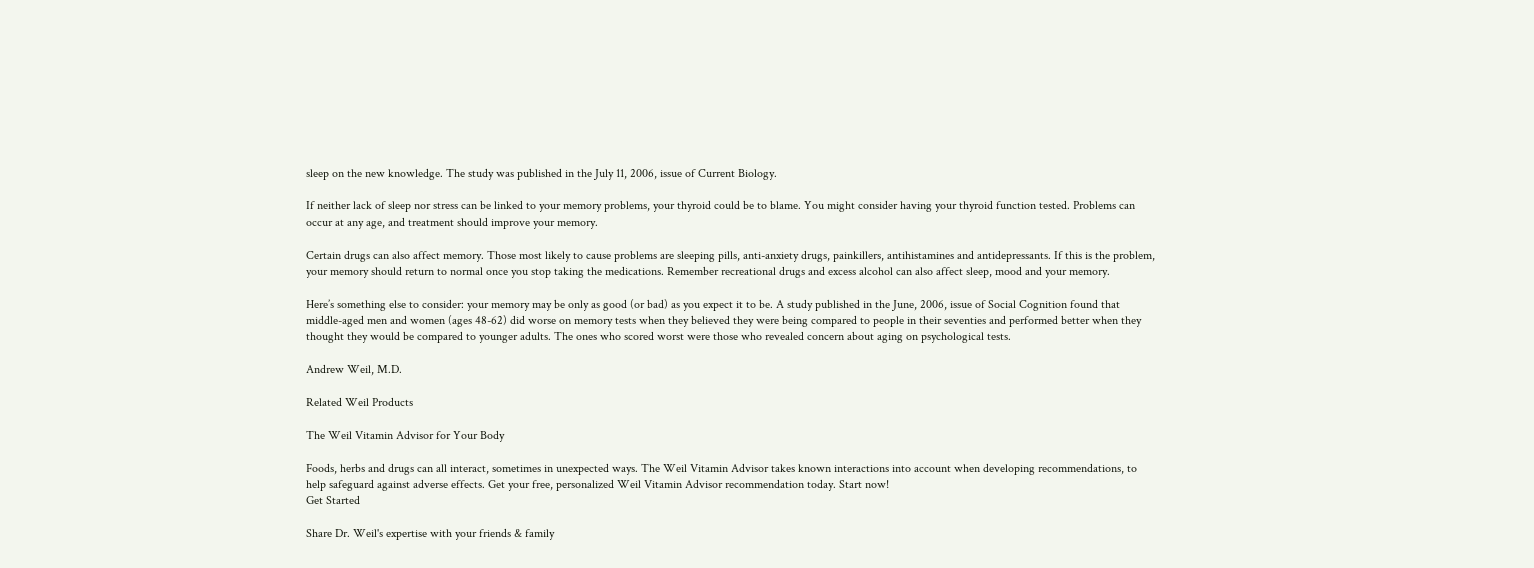sleep on the new knowledge. The study was published in the July 11, 2006, issue of Current Biology.

If neither lack of sleep nor stress can be linked to your memory problems, your thyroid could be to blame. You might consider having your thyroid function tested. Problems can occur at any age, and treatment should improve your memory.

Certain drugs can also affect memory. Those most likely to cause problems are sleeping pills, anti-anxiety drugs, painkillers, antihistamines and antidepressants. If this is the problem, your memory should return to normal once you stop taking the medications. Remember recreational drugs and excess alcohol can also affect sleep, mood and your memory.

Here’s something else to consider: your memory may be only as good (or bad) as you expect it to be. A study published in the June, 2006, issue of Social Cognition found that middle-aged men and women (ages 48-62) did worse on memory tests when they believed they were being compared to people in their seventies and performed better when they thought they would be compared to younger adults. The ones who scored worst were those who revealed concern about aging on psychological tests.

Andrew Weil, M.D.

Related Weil Products

The Weil Vitamin Advisor for Your Body

Foods, herbs and drugs can all interact, sometimes in unexpected ways. The Weil Vitamin Advisor takes known interactions into account when developing recommendations, to help safeguard against adverse effects. Get your free, personalized Weil Vitamin Advisor recommendation today. Start now!
Get Started

Share Dr. Weil's expertise with your friends & family